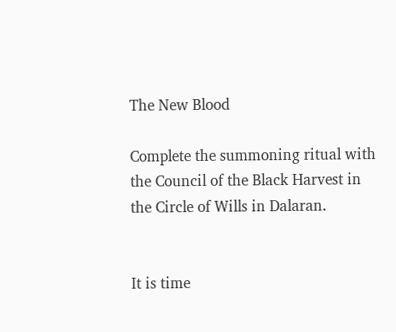The New Blood

Complete the summoning ritual with the Council of the Black Harvest in the Circle of Wills in Dalaran.


It is time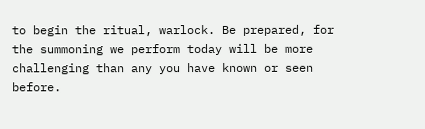to begin the ritual, warlock. Be prepared, for the summoning we perform today will be more challenging than any you have known or seen before.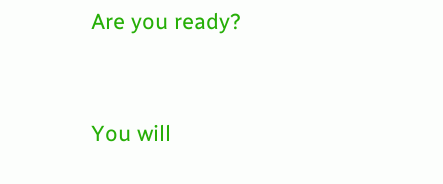Are you ready?


You will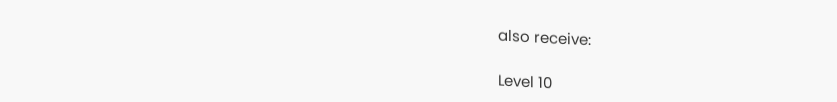also receive:

Level 10